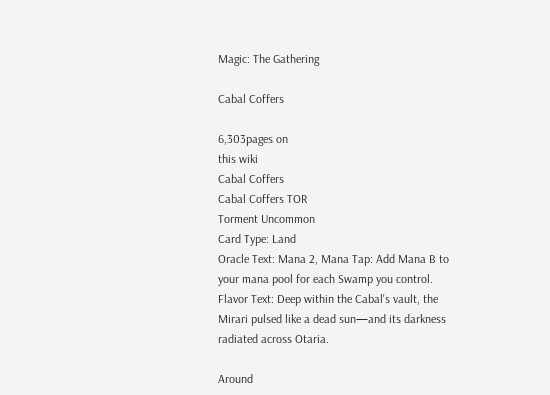Magic: The Gathering

Cabal Coffers

6,303pages on
this wiki
Cabal Coffers
Cabal Coffers TOR
Torment Uncommon
Card Type: Land
Oracle Text: Mana 2, Mana Tap: Add Mana B to your mana pool for each Swamp you control.
Flavor Text: Deep within the Cabal's vault, the Mirari pulsed like a dead sun—and its darkness radiated across Otaria.

Around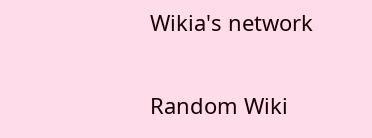Wikia's network

Random Wiki